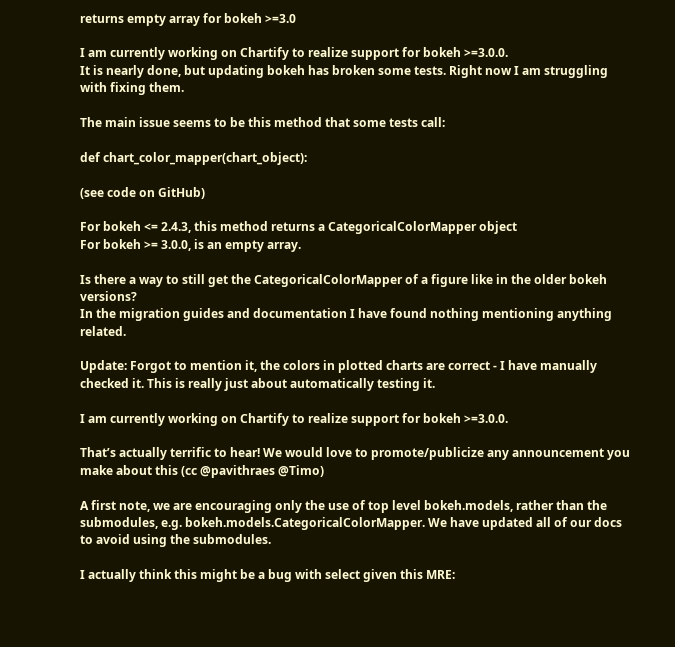returns empty array for bokeh >=3.0

I am currently working on Chartify to realize support for bokeh >=3.0.0.
It is nearly done, but updating bokeh has broken some tests. Right now I am struggling with fixing them.

The main issue seems to be this method that some tests call:

def chart_color_mapper(chart_object):

(see code on GitHub)

For bokeh <= 2.4.3, this method returns a CategoricalColorMapper object
For bokeh >= 3.0.0, is an empty array.

Is there a way to still get the CategoricalColorMapper of a figure like in the older bokeh versions?
In the migration guides and documentation I have found nothing mentioning anything related.

Update: Forgot to mention it, the colors in plotted charts are correct - I have manually checked it. This is really just about automatically testing it.

I am currently working on Chartify to realize support for bokeh >=3.0.0.

That’s actually terrific to hear! We would love to promote/publicize any announcement you make about this (cc @pavithraes @Timo)

A first note, we are encouraging only the use of top level bokeh.models, rather than the submodules, e.g. bokeh.models.CategoricalColorMapper. We have updated all of our docs to avoid using the submodules.

I actually think this might be a bug with select given this MRE: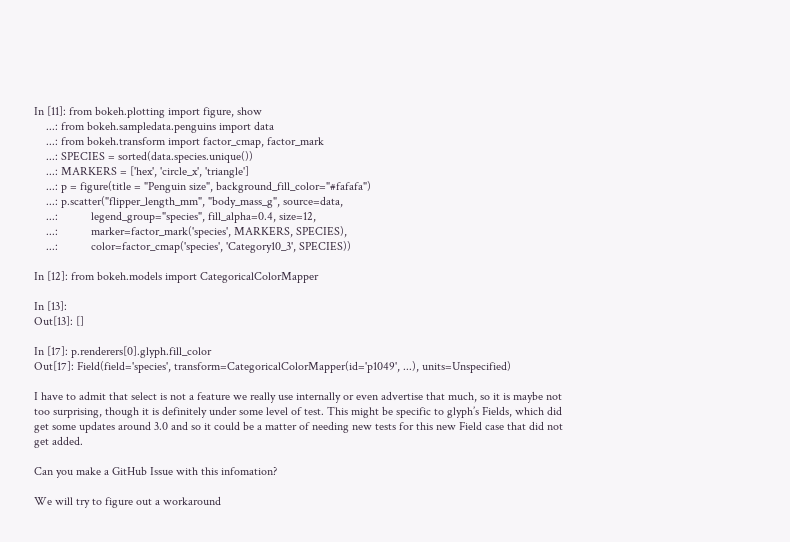In [11]: from bokeh.plotting import figure, show
    ...: from bokeh.sampledata.penguins import data
    ...: from bokeh.transform import factor_cmap, factor_mark
    ...: SPECIES = sorted(data.species.unique())
    ...: MARKERS = ['hex', 'circle_x', 'triangle']
    ...: p = figure(title = "Penguin size", background_fill_color="#fafafa")
    ...: p.scatter("flipper_length_mm", "body_mass_g", source=data,
    ...:           legend_group="species", fill_alpha=0.4, size=12,
    ...:           marker=factor_mark('species', MARKERS, SPECIES),
    ...:           color=factor_cmap('species', 'Category10_3', SPECIES))

In [12]: from bokeh.models import CategoricalColorMapper

In [13]:
Out[13]: []

In [17]: p.renderers[0].glyph.fill_color
Out[17]: Field(field='species', transform=CategoricalColorMapper(id='p1049', ...), units=Unspecified)

I have to admit that select is not a feature we really use internally or even advertise that much, so it is maybe not too surprising, though it is definitely under some level of test. This might be specific to glyph’s Fields, which did get some updates around 3.0 and so it could be a matter of needing new tests for this new Field case that did not get added.

Can you make a GitHub Issue with this infomation?

We will try to figure out a workaround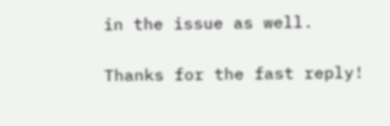in the issue as well.

Thanks for the fast reply!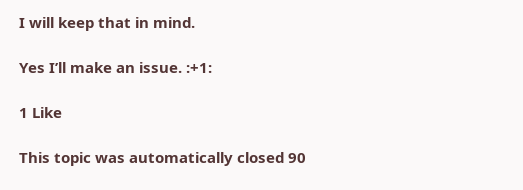I will keep that in mind.

Yes I’ll make an issue. :+1:

1 Like

This topic was automatically closed 90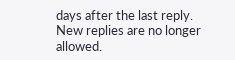days after the last reply. New replies are no longer allowed.